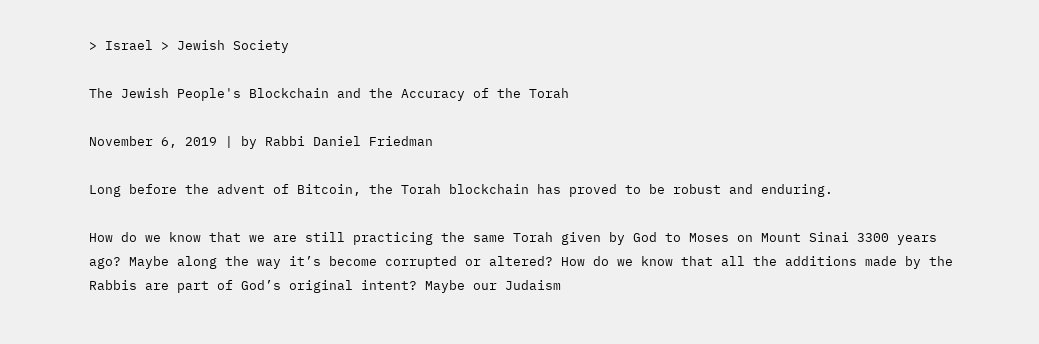> Israel > Jewish Society

The Jewish People's Blockchain and the Accuracy of the Torah

November 6, 2019 | by Rabbi Daniel Friedman

Long before the advent of Bitcoin, the Torah blockchain has proved to be robust and enduring.

How do we know that we are still practicing the same Torah given by God to Moses on Mount Sinai 3300 years ago? Maybe along the way it’s become corrupted or altered? How do we know that all the additions made by the Rabbis are part of God’s original intent? Maybe our Judaism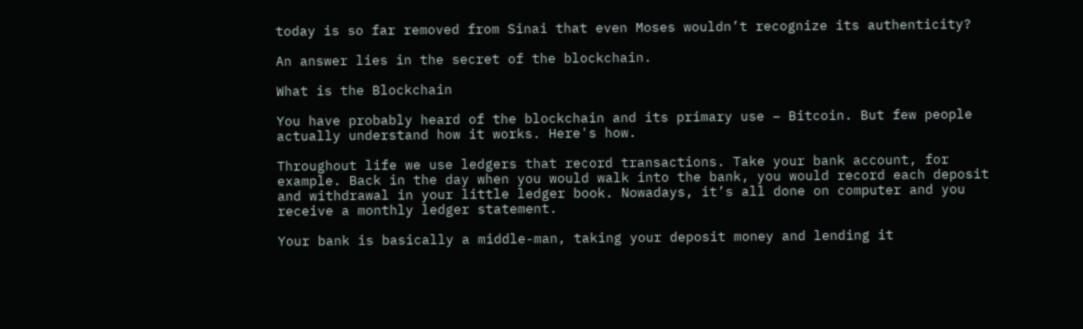today is so far removed from Sinai that even Moses wouldn’t recognize its authenticity?

An answer lies in the secret of the blockchain.

What is the Blockchain

You have probably heard of the blockchain and its primary use – Bitcoin. But few people actually understand how it works. Here's how.

Throughout life we use ledgers that record transactions. Take your bank account, for example. Back in the day when you would walk into the bank, you would record each deposit and withdrawal in your little ledger book. Nowadays, it’s all done on computer and you receive a monthly ledger statement.

Your bank is basically a middle-man, taking your deposit money and lending it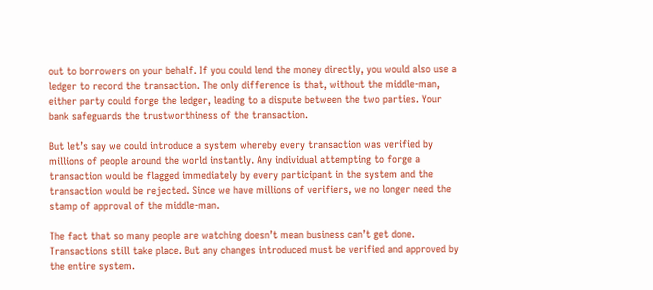out to borrowers on your behalf. If you could lend the money directly, you would also use a ledger to record the transaction. The only difference is that, without the middle-man, either party could forge the ledger, leading to a dispute between the two parties. Your bank safeguards the trustworthiness of the transaction.

But let’s say we could introduce a system whereby every transaction was verified by millions of people around the world instantly. Any individual attempting to forge a transaction would be flagged immediately by every participant in the system and the transaction would be rejected. Since we have millions of verifiers, we no longer need the stamp of approval of the middle-man.

The fact that so many people are watching doesn’t mean business can’t get done. Transactions still take place. But any changes introduced must be verified and approved by the entire system.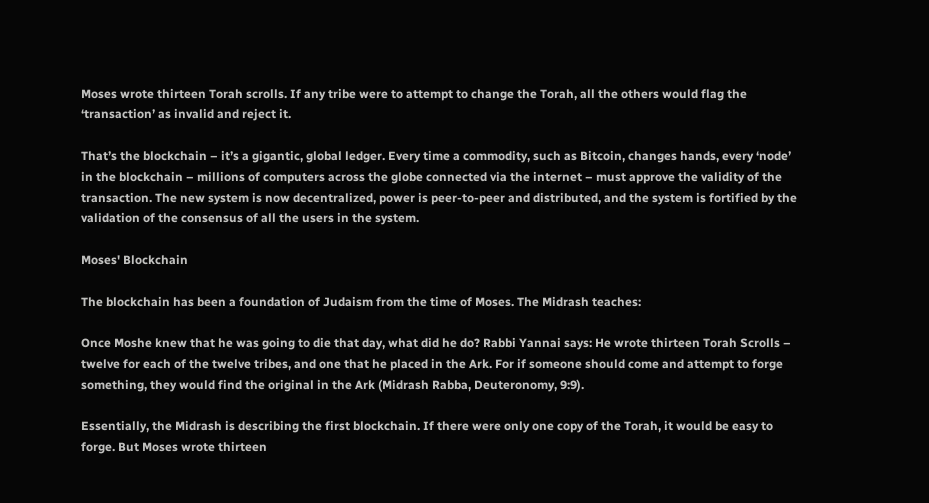Moses wrote thirteen Torah scrolls. If any tribe were to attempt to change the Torah, all the others would flag the ‘transaction’ as invalid and reject it.

That’s the blockchain – it’s a gigantic, global ledger. Every time a commodity, such as Bitcoin, changes hands, every ‘node’ in the blockchain – millions of computers across the globe connected via the internet – must approve the validity of the transaction. The new system is now decentralized, power is peer-to-peer and distributed, and the system is fortified by the validation of the consensus of all the users in the system.

Moses' Blockchain

The blockchain has been a foundation of Judaism from the time of Moses. The Midrash teaches:

Once Moshe knew that he was going to die that day, what did he do? Rabbi Yannai says: He wrote thirteen Torah Scrolls – twelve for each of the twelve tribes, and one that he placed in the Ark. For if someone should come and attempt to forge something, they would find the original in the Ark (Midrash Rabba, Deuteronomy, 9:9).

Essentially, the Midrash is describing the first blockchain. If there were only one copy of the Torah, it would be easy to forge. But Moses wrote thirteen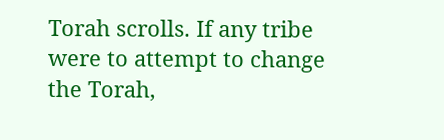Torah scrolls. If any tribe were to attempt to change the Torah,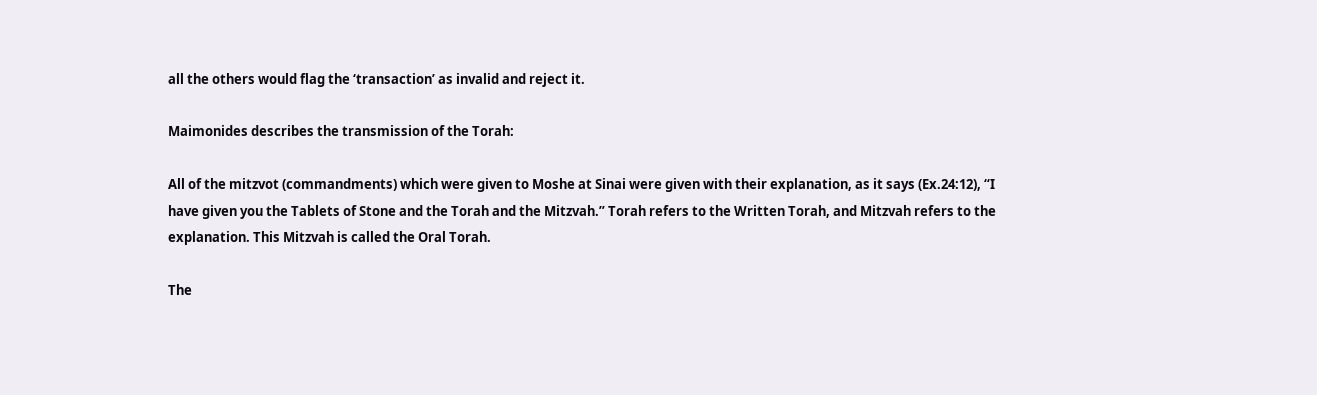all the others would flag the ‘transaction’ as invalid and reject it.

Maimonides describes the transmission of the Torah:

All of the mitzvot (commandments) which were given to Moshe at Sinai were given with their explanation, as it says (Ex.24:12), “I have given you the Tablets of Stone and the Torah and the Mitzvah.” Torah refers to the Written Torah, and Mitzvah refers to the explanation. This Mitzvah is called the Oral Torah.

The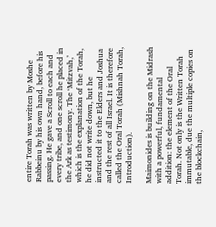entire Torah was written by Moshe Rabbeinu by his own hand, before his passing. He gave a Scroll to each and every tribe, and one scroll he placed in the Ark as testimony. The ‘Mitzvah,’ which is the explanation of the Torah, he did not write down, but he instructed it to the Elders and Joshua and the rest of all Israel. It is therefore called the Oral Torah (Mishnah Torah, Introduction).

Maimonides is building on the Midrash with a powerful, fundamental addition: the element of the Oral Torah. Not only is the Written Torah immutable, due the multiple copies on the blockchain,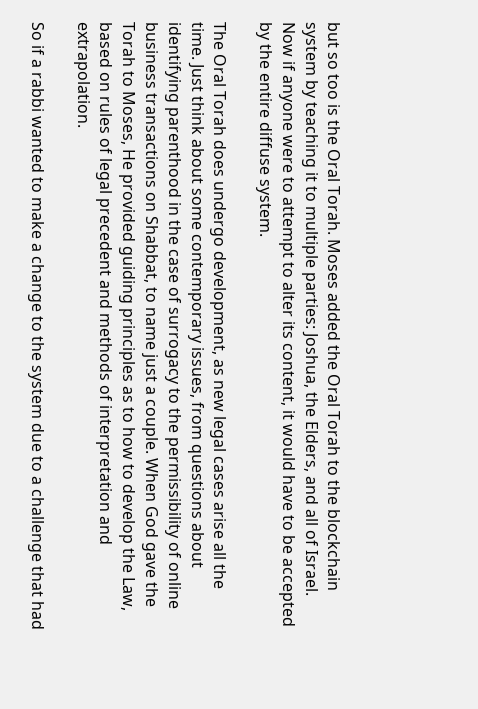but so too is the Oral Torah. Moses added the Oral Torah to the blockchain system by teaching it to multiple parties: Joshua, the Elders, and all of Israel. Now if anyone were to attempt to alter its content, it would have to be accepted by the entire diffuse system.

The Oral Torah does undergo development, as new legal cases arise all the time. Just think about some contemporary issues, from questions about identifying parenthood in the case of surrogacy to the permissibility of online business transactions on Shabbat, to name just a couple. When God gave the Torah to Moses, He provided guiding principles as to how to develop the Law, based on rules of legal precedent and methods of interpretation and extrapolation.

So if a rabbi wanted to make a change to the system due to a challenge that had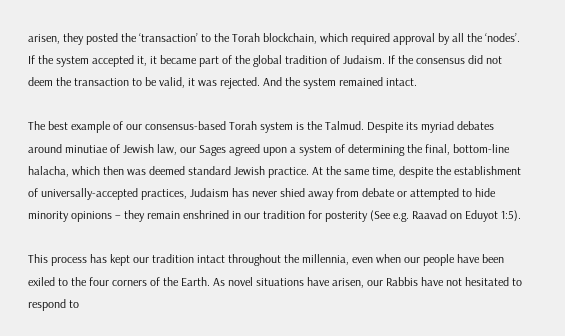arisen, they posted the ‘transaction’ to the Torah blockchain, which required approval by all the ‘nodes’. If the system accepted it, it became part of the global tradition of Judaism. If the consensus did not deem the transaction to be valid, it was rejected. And the system remained intact.

The best example of our consensus-based Torah system is the Talmud. Despite its myriad debates around minutiae of Jewish law, our Sages agreed upon a system of determining the final, bottom-line halacha, which then was deemed standard Jewish practice. At the same time, despite the establishment of universally-accepted practices, Judaism has never shied away from debate or attempted to hide minority opinions – they remain enshrined in our tradition for posterity (See e.g. Raavad on Eduyot 1:5).

This process has kept our tradition intact throughout the millennia, even when our people have been exiled to the four corners of the Earth. As novel situations have arisen, our Rabbis have not hesitated to respond to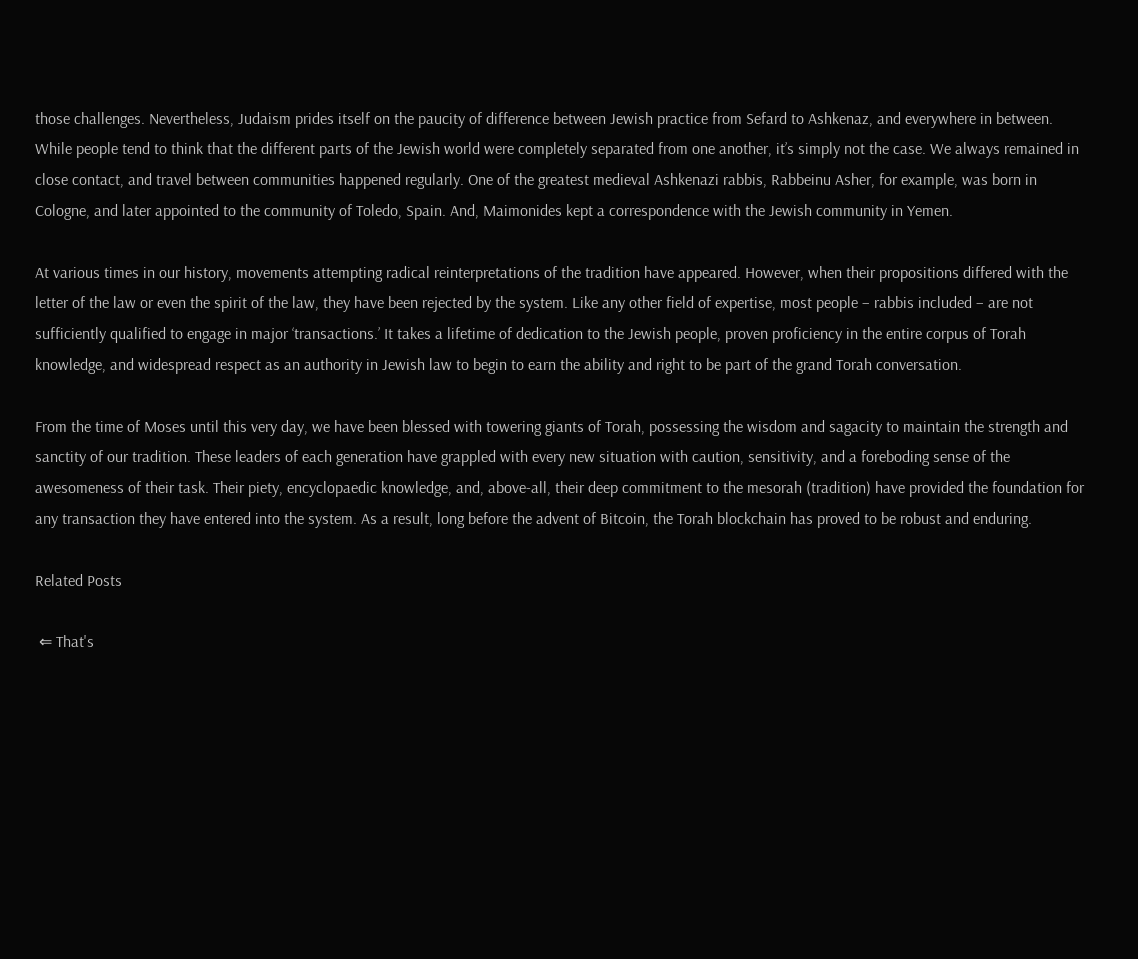those challenges. Nevertheless, Judaism prides itself on the paucity of difference between Jewish practice from Sefard to Ashkenaz, and everywhere in between. While people tend to think that the different parts of the Jewish world were completely separated from one another, it’s simply not the case. We always remained in close contact, and travel between communities happened regularly. One of the greatest medieval Ashkenazi rabbis, Rabbeinu Asher, for example, was born in Cologne, and later appointed to the community of Toledo, Spain. And, Maimonides kept a correspondence with the Jewish community in Yemen.

At various times in our history, movements attempting radical reinterpretations of the tradition have appeared. However, when their propositions differed with the letter of the law or even the spirit of the law, they have been rejected by the system. Like any other field of expertise, most people – rabbis included – are not sufficiently qualified to engage in major ‘transactions.’ It takes a lifetime of dedication to the Jewish people, proven proficiency in the entire corpus of Torah knowledge, and widespread respect as an authority in Jewish law to begin to earn the ability and right to be part of the grand Torah conversation.

From the time of Moses until this very day, we have been blessed with towering giants of Torah, possessing the wisdom and sagacity to maintain the strength and sanctity of our tradition. These leaders of each generation have grappled with every new situation with caution, sensitivity, and a foreboding sense of the awesomeness of their task. Their piety, encyclopaedic knowledge, and, above-all, their deep commitment to the mesorah (tradition) have provided the foundation for any transaction they have entered into the system. As a result, long before the advent of Bitcoin, the Torah blockchain has proved to be robust and enduring.

Related Posts

 ⇐ That's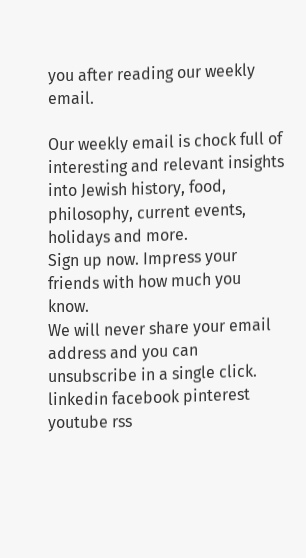you after reading our weekly email.

Our weekly email is chock full of interesting and relevant insights into Jewish history, food, philosophy, current events, holidays and more.
Sign up now. Impress your friends with how much you know.
We will never share your email address and you can unsubscribe in a single click.
linkedin facebook pinterest youtube rss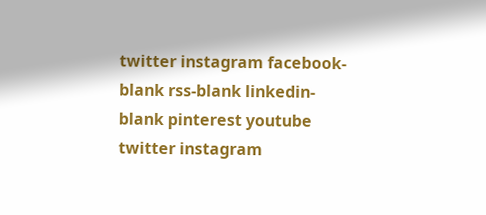twitter instagram facebook-blank rss-blank linkedin-blank pinterest youtube twitter instagram